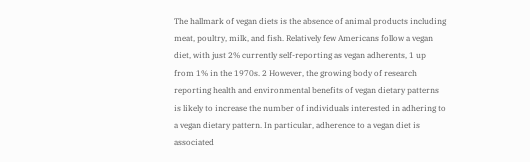The hallmark of vegan diets is the absence of animal products including meat, poultry, milk, and fish. Relatively few Americans follow a vegan diet, with just 2% currently self-reporting as vegan adherents, 1 up from 1% in the 1970s. 2 However, the growing body of research reporting health and environmental benefits of vegan dietary patterns is likely to increase the number of individuals interested in adhering to a vegan dietary pattern. In particular, adherence to a vegan diet is associated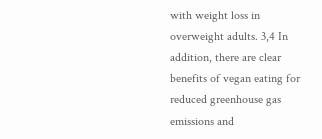with weight loss in overweight adults. 3,4 In addition, there are clear benefits of vegan eating for reduced greenhouse gas emissions and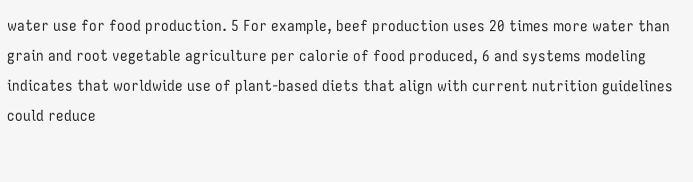water use for food production. 5 For example, beef production uses 20 times more water than grain and root vegetable agriculture per calorie of food produced, 6 and systems modeling indicates that worldwide use of plant-based diets that align with current nutrition guidelines could reduce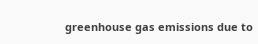greenhouse gas emissions due to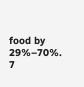food by 29%–70%. 7